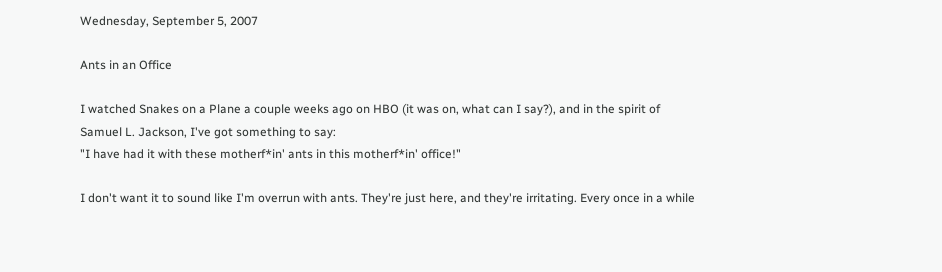Wednesday, September 5, 2007

Ants in an Office

I watched Snakes on a Plane a couple weeks ago on HBO (it was on, what can I say?), and in the spirit of Samuel L. Jackson, I've got something to say:
"I have had it with these motherf*in' ants in this motherf*in' office!"

I don't want it to sound like I'm overrun with ants. They're just here, and they're irritating. Every once in a while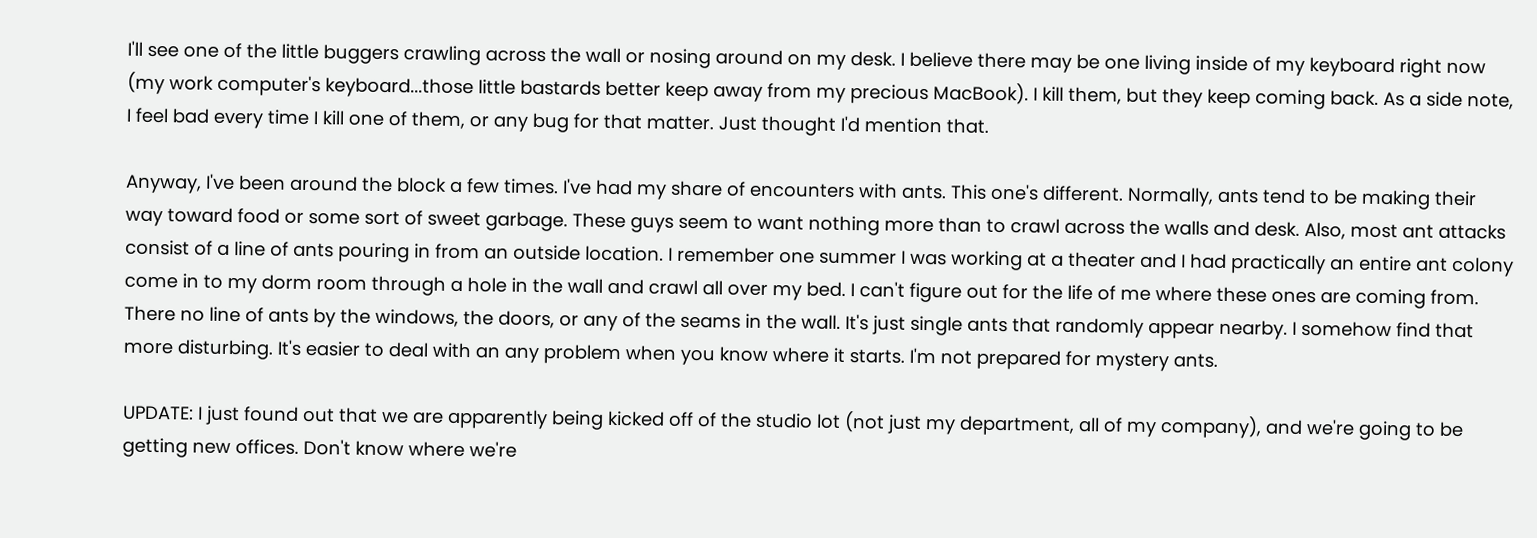I'll see one of the little buggers crawling across the wall or nosing around on my desk. I believe there may be one living inside of my keyboard right now (my work computer's keyboard...those little bastards better keep away from my precious MacBook). I kill them, but they keep coming back. As a side note, I feel bad every time I kill one of them, or any bug for that matter. Just thought I'd mention that.

Anyway, I've been around the block a few times. I've had my share of encounters with ants. This one's different. Normally, ants tend to be making their way toward food or some sort of sweet garbage. These guys seem to want nothing more than to crawl across the walls and desk. Also, most ant attacks consist of a line of ants pouring in from an outside location. I remember one summer I was working at a theater and I had practically an entire ant colony come in to my dorm room through a hole in the wall and crawl all over my bed. I can't figure out for the life of me where these ones are coming from. There no line of ants by the windows, the doors, or any of the seams in the wall. It's just single ants that randomly appear nearby. I somehow find that more disturbing. It's easier to deal with an any problem when you know where it starts. I'm not prepared for mystery ants.

UPDATE: I just found out that we are apparently being kicked off of the studio lot (not just my department, all of my company), and we're going to be getting new offices. Don't know where we're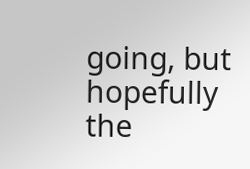going, but hopefully the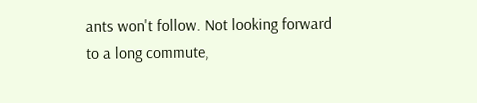ants won't follow. Not looking forward to a long commute,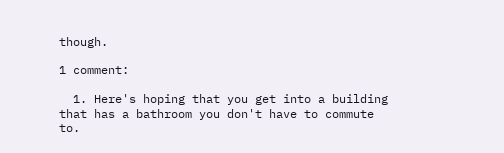though.

1 comment:

  1. Here's hoping that you get into a building that has a bathroom you don't have to commute to.